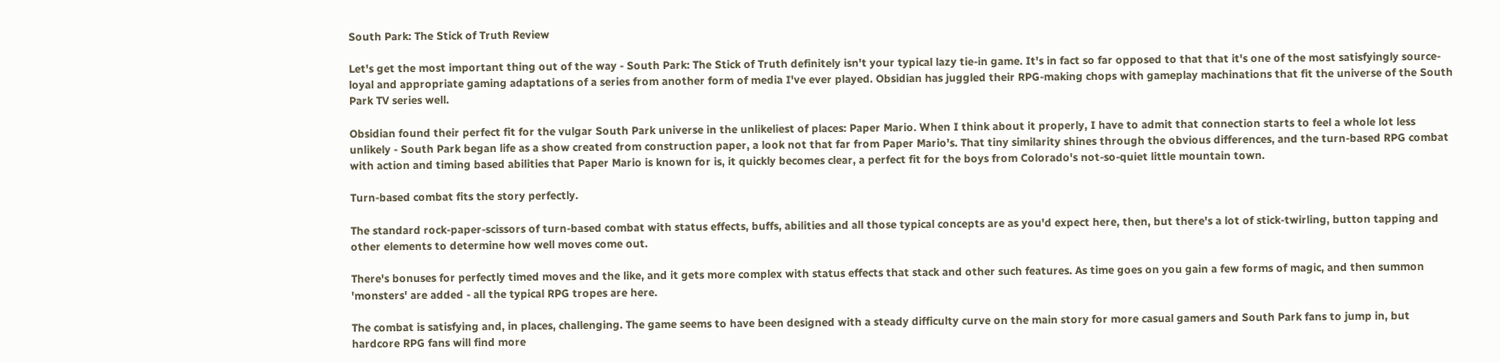South Park: The Stick of Truth Review

Let's get the most important thing out of the way - South Park: The Stick of Truth definitely isn't your typical lazy tie-in game. It's in fact so far opposed to that that it's one of the most satisfyingly source-loyal and appropriate gaming adaptations of a series from another form of media I've ever played. Obsidian has juggled their RPG-making chops with gameplay machinations that fit the universe of the South Park TV series well.

Obsidian found their perfect fit for the vulgar South Park universe in the unlikeliest of places: Paper Mario. When I think about it properly, I have to admit that connection starts to feel a whole lot less unlikely - South Park began life as a show created from construction paper, a look not that far from Paper Mario's. That tiny similarity shines through the obvious differences, and the turn-based RPG combat with action and timing based abilities that Paper Mario is known for is, it quickly becomes clear, a perfect fit for the boys from Colorado's not-so-quiet little mountain town.

Turn-based combat fits the story perfectly.

The standard rock-paper-scissors of turn-based combat with status effects, buffs, abilities and all those typical concepts are as you'd expect here, then, but there's a lot of stick-twirling, button tapping and other elements to determine how well moves come out.

There's bonuses for perfectly timed moves and the like, and it gets more complex with status effects that stack and other such features. As time goes on you gain a few forms of magic, and then summon 'monsters' are added - all the typical RPG tropes are here.

The combat is satisfying and, in places, challenging. The game seems to have been designed with a steady difficulty curve on the main story for more casual gamers and South Park fans to jump in, but hardcore RPG fans will find more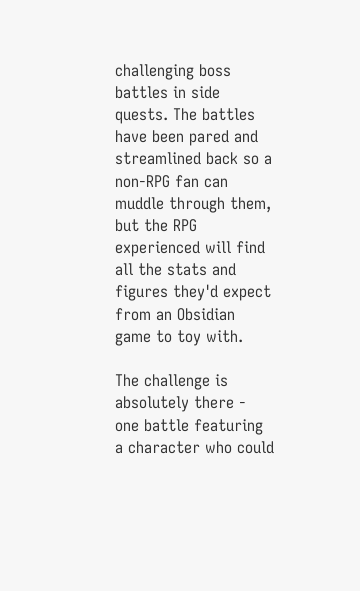challenging boss battles in side quests. The battles have been pared and streamlined back so a non-RPG fan can muddle through them, but the RPG experienced will find all the stats and figures they'd expect from an Obsidian game to toy with.

The challenge is absolutely there - one battle featuring a character who could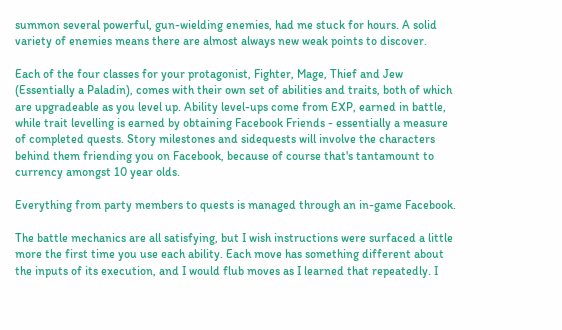summon several powerful, gun-wielding enemies, had me stuck for hours. A solid variety of enemies means there are almost always new weak points to discover.

Each of the four classes for your protagonist, Fighter, Mage, Thief and Jew (Essentially a Paladin), comes with their own set of abilities and traits, both of which are upgradeable as you level up. Ability level-ups come from EXP, earned in battle, while trait levelling is earned by obtaining Facebook Friends - essentially a measure of completed quests. Story milestones and sidequests will involve the characters behind them friending you on Facebook, because of course that's tantamount to currency amongst 10 year olds.

Everything from party members to quests is managed through an in-game Facebook.

The battle mechanics are all satisfying, but I wish instructions were surfaced a little more the first time you use each ability. Each move has something different about the inputs of its execution, and I would flub moves as I learned that repeatedly. I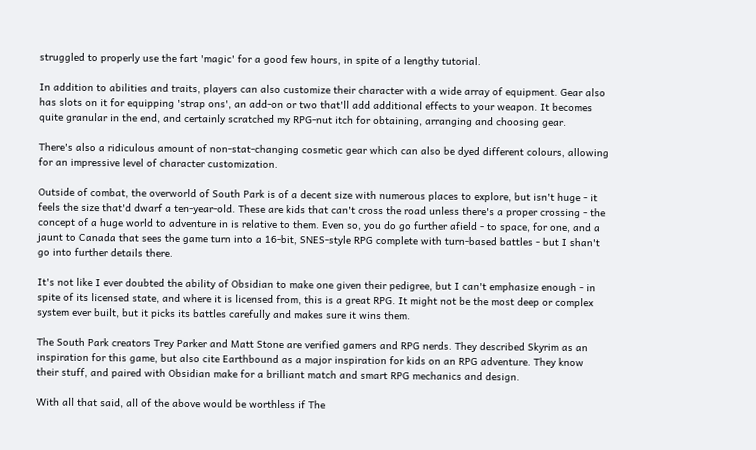struggled to properly use the fart 'magic' for a good few hours, in spite of a lengthy tutorial.

In addition to abilities and traits, players can also customize their character with a wide array of equipment. Gear also has slots on it for equipping 'strap ons', an add-on or two that'll add additional effects to your weapon. It becomes quite granular in the end, and certainly scratched my RPG-nut itch for obtaining, arranging and choosing gear.

There's also a ridiculous amount of non-stat-changing cosmetic gear which can also be dyed different colours, allowing for an impressive level of character customization.

Outside of combat, the overworld of South Park is of a decent size with numerous places to explore, but isn't huge - it feels the size that'd dwarf a ten-year-old. These are kids that can't cross the road unless there's a proper crossing - the concept of a huge world to adventure in is relative to them. Even so, you do go further afield - to space, for one, and a jaunt to Canada that sees the game turn into a 16-bit, SNES-style RPG complete with turn-based battles - but I shan't go into further details there.

It's not like I ever doubted the ability of Obsidian to make one given their pedigree, but I can't emphasize enough - in spite of its licensed state, and where it is licensed from, this is a great RPG. It might not be the most deep or complex system ever built, but it picks its battles carefully and makes sure it wins them.

The South Park creators Trey Parker and Matt Stone are verified gamers and RPG nerds. They described Skyrim as an inspiration for this game, but also cite Earthbound as a major inspiration for kids on an RPG adventure. They know their stuff, and paired with Obsidian make for a brilliant match and smart RPG mechanics and design.

With all that said, all of the above would be worthless if The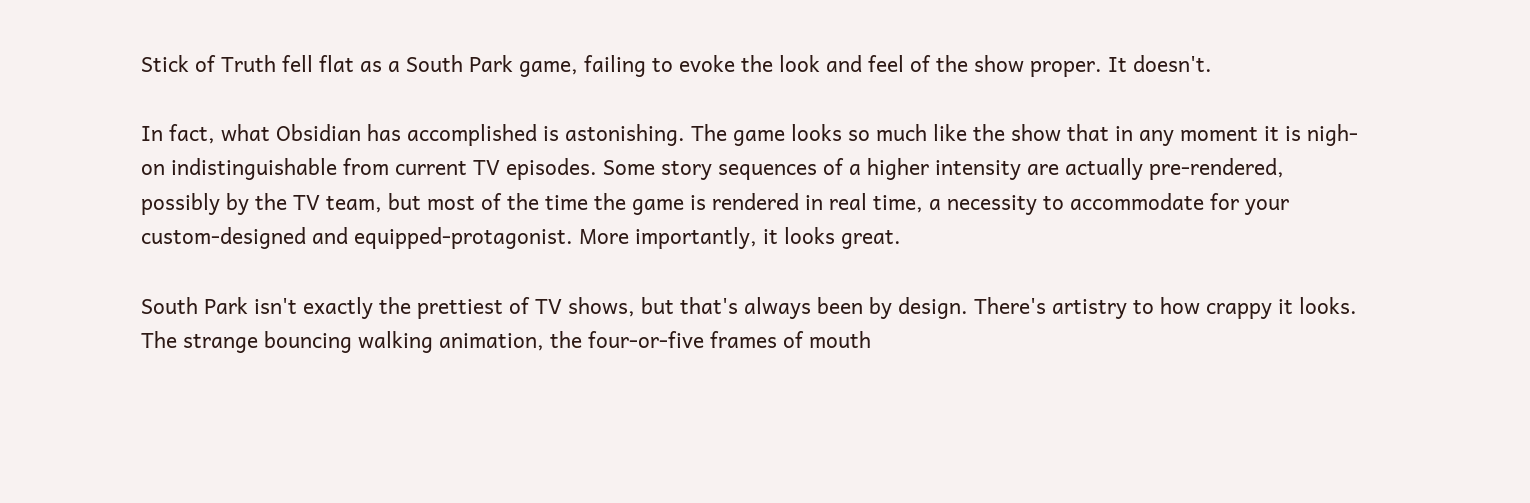Stick of Truth fell flat as a South Park game, failing to evoke the look and feel of the show proper. It doesn't.

In fact, what Obsidian has accomplished is astonishing. The game looks so much like the show that in any moment it is nigh-on indistinguishable from current TV episodes. Some story sequences of a higher intensity are actually pre-rendered, possibly by the TV team, but most of the time the game is rendered in real time, a necessity to accommodate for your custom-designed and equipped-protagonist. More importantly, it looks great.

South Park isn't exactly the prettiest of TV shows, but that's always been by design. There's artistry to how crappy it looks. The strange bouncing walking animation, the four-or-five frames of mouth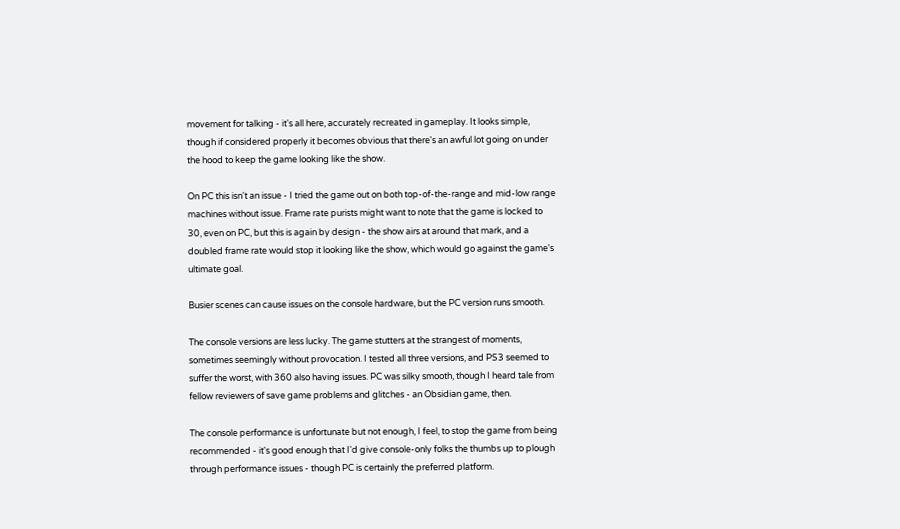movement for talking - it's all here, accurately recreated in gameplay. It looks simple, though if considered properly it becomes obvious that there's an awful lot going on under the hood to keep the game looking like the show.

On PC this isn't an issue - I tried the game out on both top-of-the-range and mid-low range machines without issue. Frame rate purists might want to note that the game is locked to 30, even on PC, but this is again by design - the show airs at around that mark, and a doubled frame rate would stop it looking like the show, which would go against the game's ultimate goal.

Busier scenes can cause issues on the console hardware, but the PC version runs smooth.

The console versions are less lucky. The game stutters at the strangest of moments, sometimes seemingly without provocation. I tested all three versions, and PS3 seemed to suffer the worst, with 360 also having issues. PC was silky smooth, though I heard tale from fellow reviewers of save game problems and glitches - an Obsidian game, then.

The console performance is unfortunate but not enough, I feel, to stop the game from being recommended - it's good enough that I'd give console-only folks the thumbs up to plough through performance issues - though PC is certainly the preferred platform.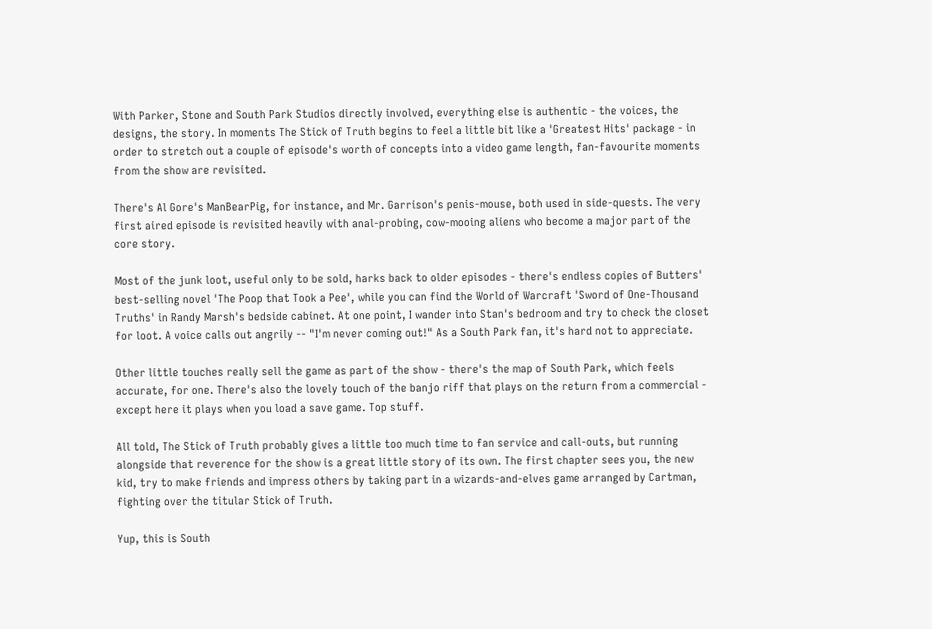With Parker, Stone and South Park Studios directly involved, everything else is authentic - the voices, the designs, the story. In moments The Stick of Truth begins to feel a little bit like a 'Greatest Hits' package - in order to stretch out a couple of episode's worth of concepts into a video game length, fan-favourite moments from the show are revisited.

There's Al Gore's ManBearPig, for instance, and Mr. Garrison's penis-mouse, both used in side-quests. The very first aired episode is revisited heavily with anal-probing, cow-mooing aliens who become a major part of the core story.

Most of the junk loot, useful only to be sold, harks back to older episodes - there's endless copies of Butters' best-selling novel 'The Poop that Took a Pee', while you can find the World of Warcraft 'Sword of One-Thousand Truths' in Randy Marsh's bedside cabinet. At one point, I wander into Stan's bedroom and try to check the closet for loot. A voice calls out angrily -- "I'm never coming out!" As a South Park fan, it's hard not to appreciate.

Other little touches really sell the game as part of the show - there's the map of South Park, which feels accurate, for one. There's also the lovely touch of the banjo riff that plays on the return from a commercial - except here it plays when you load a save game. Top stuff.

All told, The Stick of Truth probably gives a little too much time to fan service and call-outs, but running alongside that reverence for the show is a great little story of its own. The first chapter sees you, the new kid, try to make friends and impress others by taking part in a wizards-and-elves game arranged by Cartman, fighting over the titular Stick of Truth.

Yup, this is South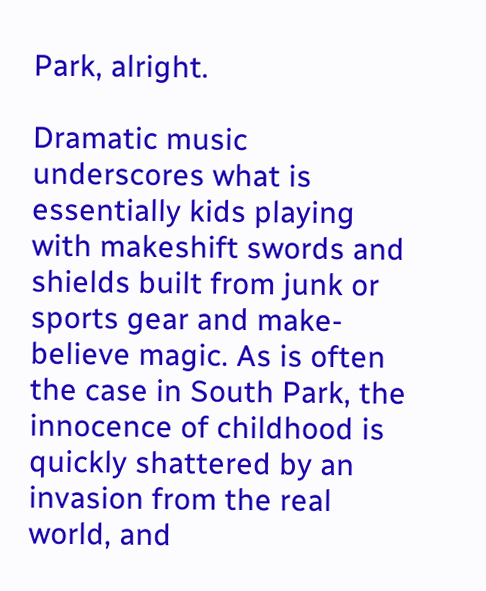Park, alright.

Dramatic music underscores what is essentially kids playing with makeshift swords and shields built from junk or sports gear and make-believe magic. As is often the case in South Park, the innocence of childhood is quickly shattered by an invasion from the real world, and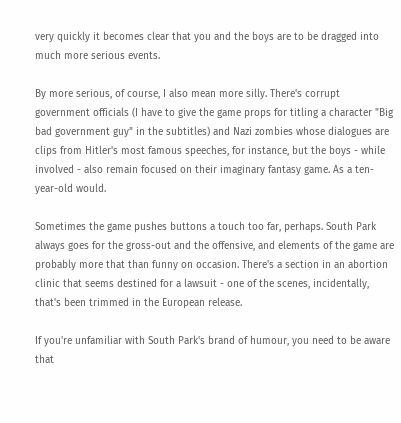very quickly it becomes clear that you and the boys are to be dragged into much more serious events.

By more serious, of course, I also mean more silly. There's corrupt government officials (I have to give the game props for titling a character "Big bad government guy" in the subtitles) and Nazi zombies whose dialogues are clips from Hitler's most famous speeches, for instance, but the boys - while involved - also remain focused on their imaginary fantasy game. As a ten-year-old would.

Sometimes the game pushes buttons a touch too far, perhaps. South Park always goes for the gross-out and the offensive, and elements of the game are probably more that than funny on occasion. There's a section in an abortion clinic that seems destined for a lawsuit - one of the scenes, incidentally, that's been trimmed in the European release.

If you're unfamiliar with South Park's brand of humour, you need to be aware that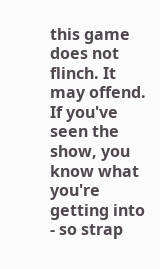this game does not flinch. It may offend. If you've seen the show, you know what you're getting into - so strap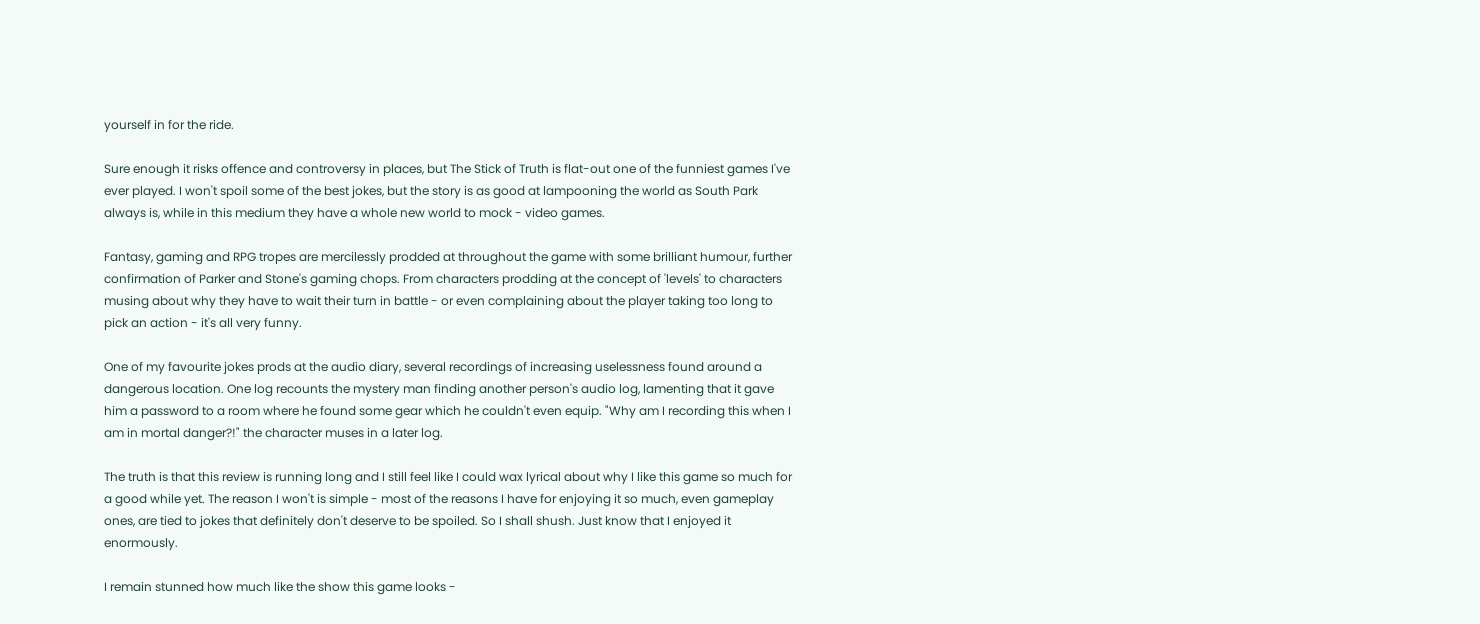yourself in for the ride.

Sure enough it risks offence and controversy in places, but The Stick of Truth is flat-out one of the funniest games I've ever played. I won't spoil some of the best jokes, but the story is as good at lampooning the world as South Park always is, while in this medium they have a whole new world to mock - video games.

Fantasy, gaming and RPG tropes are mercilessly prodded at throughout the game with some brilliant humour, further confirmation of Parker and Stone's gaming chops. From characters prodding at the concept of 'levels' to characters musing about why they have to wait their turn in battle - or even complaining about the player taking too long to pick an action - it's all very funny.

One of my favourite jokes prods at the audio diary, several recordings of increasing uselessness found around a dangerous location. One log recounts the mystery man finding another person's audio log, lamenting that it gave him a password to a room where he found some gear which he couldn't even equip. "Why am I recording this when I am in mortal danger?!" the character muses in a later log.

The truth is that this review is running long and I still feel like I could wax lyrical about why I like this game so much for a good while yet. The reason I won't is simple - most of the reasons I have for enjoying it so much, even gameplay ones, are tied to jokes that definitely don't deserve to be spoiled. So I shall shush. Just know that I enjoyed it enormously.

I remain stunned how much like the show this game looks -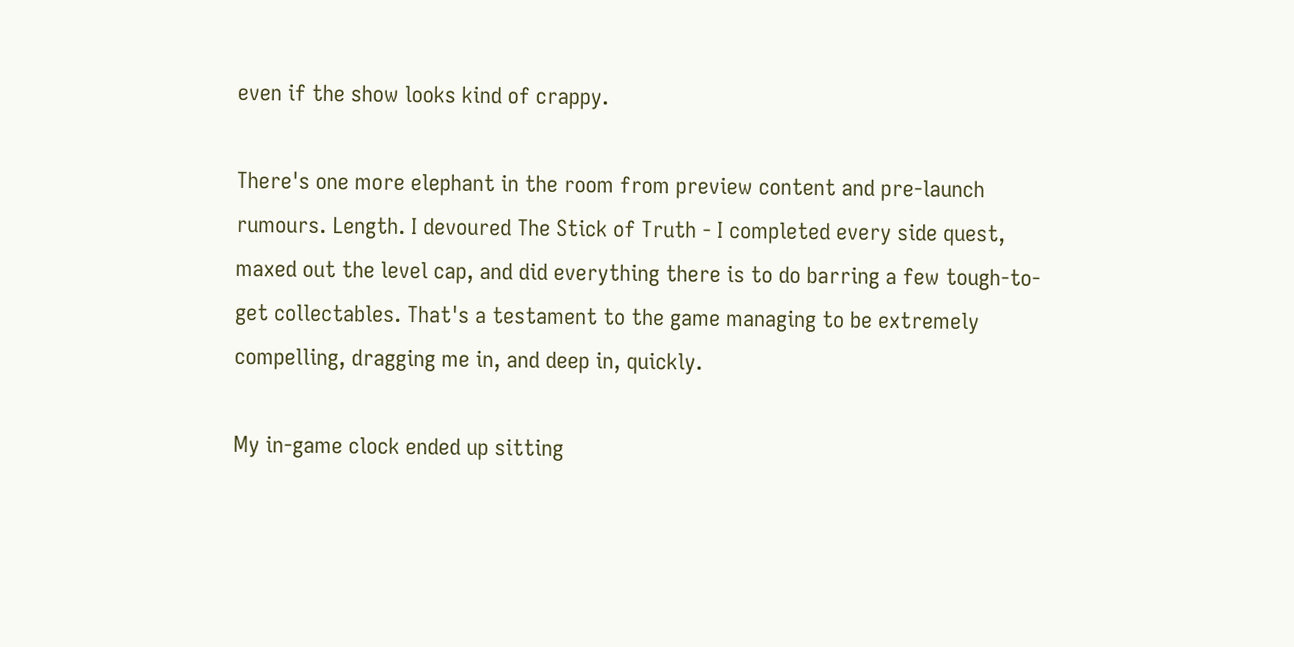even if the show looks kind of crappy.

There's one more elephant in the room from preview content and pre-launch rumours. Length. I devoured The Stick of Truth - I completed every side quest, maxed out the level cap, and did everything there is to do barring a few tough-to-get collectables. That's a testament to the game managing to be extremely compelling, dragging me in, and deep in, quickly.

My in-game clock ended up sitting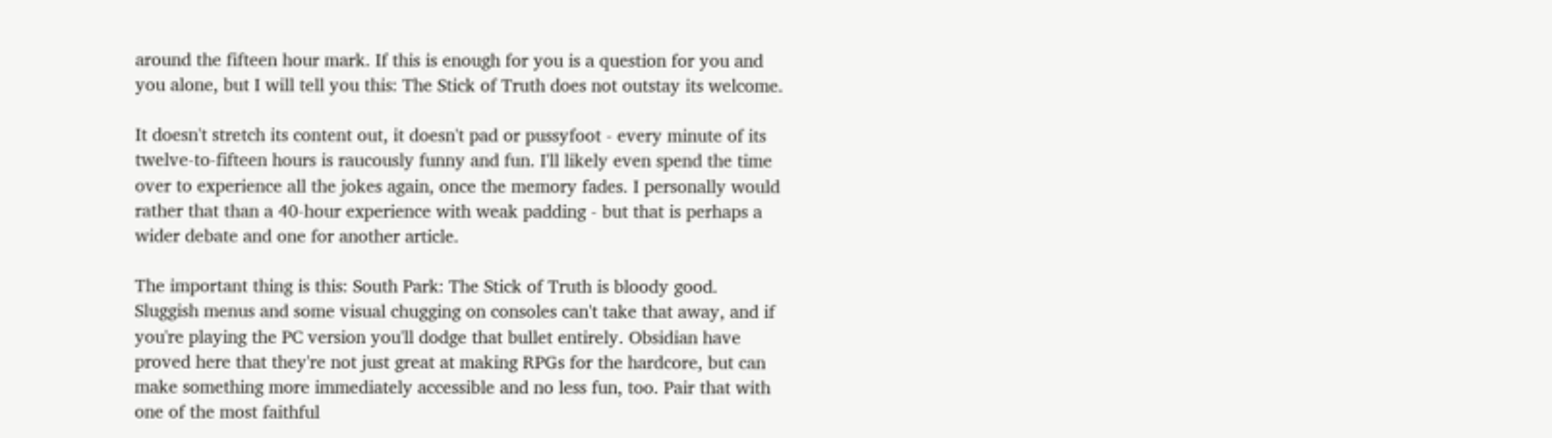around the fifteen hour mark. If this is enough for you is a question for you and you alone, but I will tell you this: The Stick of Truth does not outstay its welcome.

It doesn't stretch its content out, it doesn't pad or pussyfoot - every minute of its twelve-to-fifteen hours is raucously funny and fun. I'll likely even spend the time over to experience all the jokes again, once the memory fades. I personally would rather that than a 40-hour experience with weak padding - but that is perhaps a wider debate and one for another article.

The important thing is this: South Park: The Stick of Truth is bloody good. Sluggish menus and some visual chugging on consoles can't take that away, and if you're playing the PC version you'll dodge that bullet entirely. Obsidian have proved here that they're not just great at making RPGs for the hardcore, but can make something more immediately accessible and no less fun, too. Pair that with one of the most faithful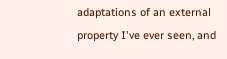adaptations of an external property I've ever seen, and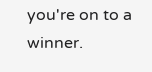you're on to a winner.